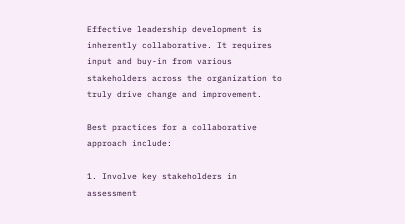Effective leadership development is inherently collaborative. It requires input and buy-in from various stakeholders across the organization to truly drive change and improvement.

Best practices for a collaborative approach include:

1. Involve key stakeholders in assessment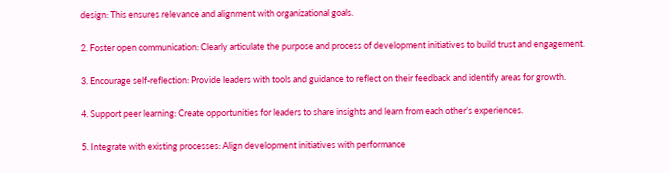design: This ensures relevance and alignment with organizational goals.

2. Foster open communication: Clearly articulate the purpose and process of development initiatives to build trust and engagement.

3. Encourage self-reflection: Provide leaders with tools and guidance to reflect on their feedback and identify areas for growth.

4. Support peer learning: Create opportunities for leaders to share insights and learn from each other’s experiences.

5. Integrate with existing processes: Align development initiatives with performance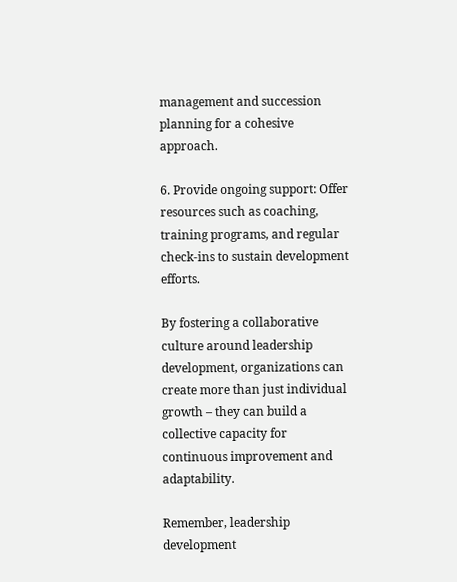management and succession planning for a cohesive approach.

6. Provide ongoing support: Offer resources such as coaching, training programs, and regular check-ins to sustain development efforts.

By fostering a collaborative culture around leadership development, organizations can create more than just individual growth – they can build a collective capacity for continuous improvement and adaptability.

Remember, leadership development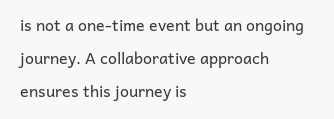is not a one-time event but an ongoing journey. A collaborative approach ensures this journey is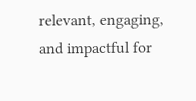relevant, engaging, and impactful for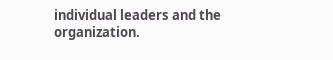individual leaders and the organization.